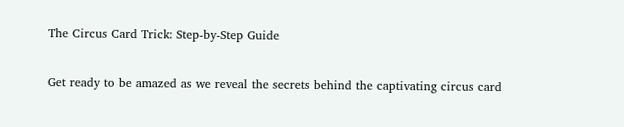The Circus Card Trick: Step-by-Step Guide

Get ready to be amazed as we reveal the secrets behind the captivating circus card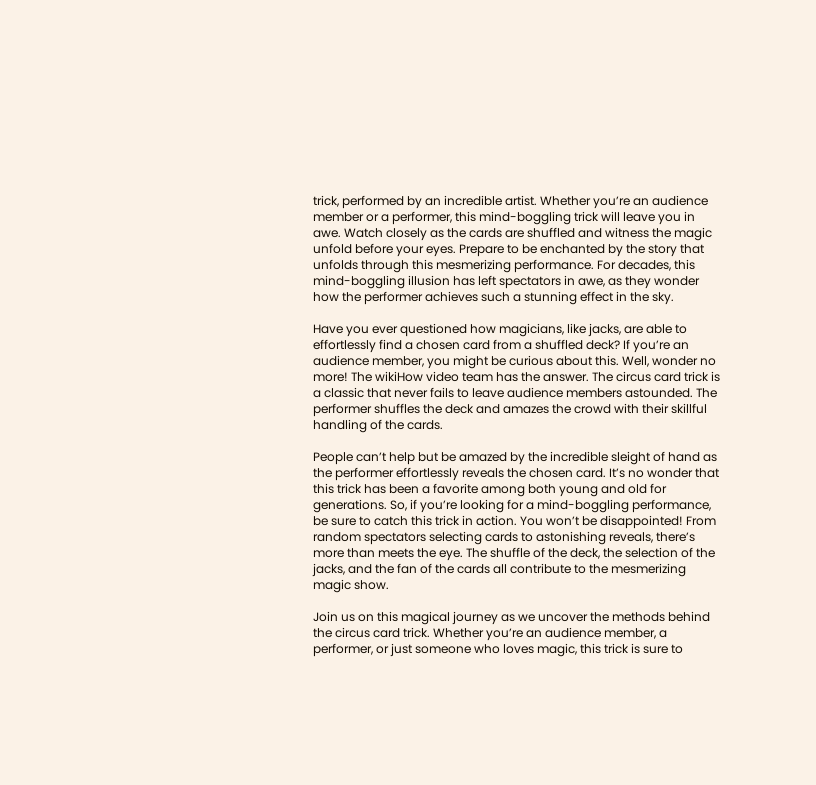trick, performed by an incredible artist. Whether you’re an audience member or a performer, this mind-boggling trick will leave you in awe. Watch closely as the cards are shuffled and witness the magic unfold before your eyes. Prepare to be enchanted by the story that unfolds through this mesmerizing performance. For decades, this mind-boggling illusion has left spectators in awe, as they wonder how the performer achieves such a stunning effect in the sky.

Have you ever questioned how magicians, like jacks, are able to effortlessly find a chosen card from a shuffled deck? If you’re an audience member, you might be curious about this. Well, wonder no more! The wikiHow video team has the answer. The circus card trick is a classic that never fails to leave audience members astounded. The performer shuffles the deck and amazes the crowd with their skillful handling of the cards.

People can’t help but be amazed by the incredible sleight of hand as the performer effortlessly reveals the chosen card. It’s no wonder that this trick has been a favorite among both young and old for generations. So, if you’re looking for a mind-boggling performance, be sure to catch this trick in action. You won’t be disappointed! From random spectators selecting cards to astonishing reveals, there’s more than meets the eye. The shuffle of the deck, the selection of the jacks, and the fan of the cards all contribute to the mesmerizing magic show.

Join us on this magical journey as we uncover the methods behind the circus card trick. Whether you’re an audience member, a performer, or just someone who loves magic, this trick is sure to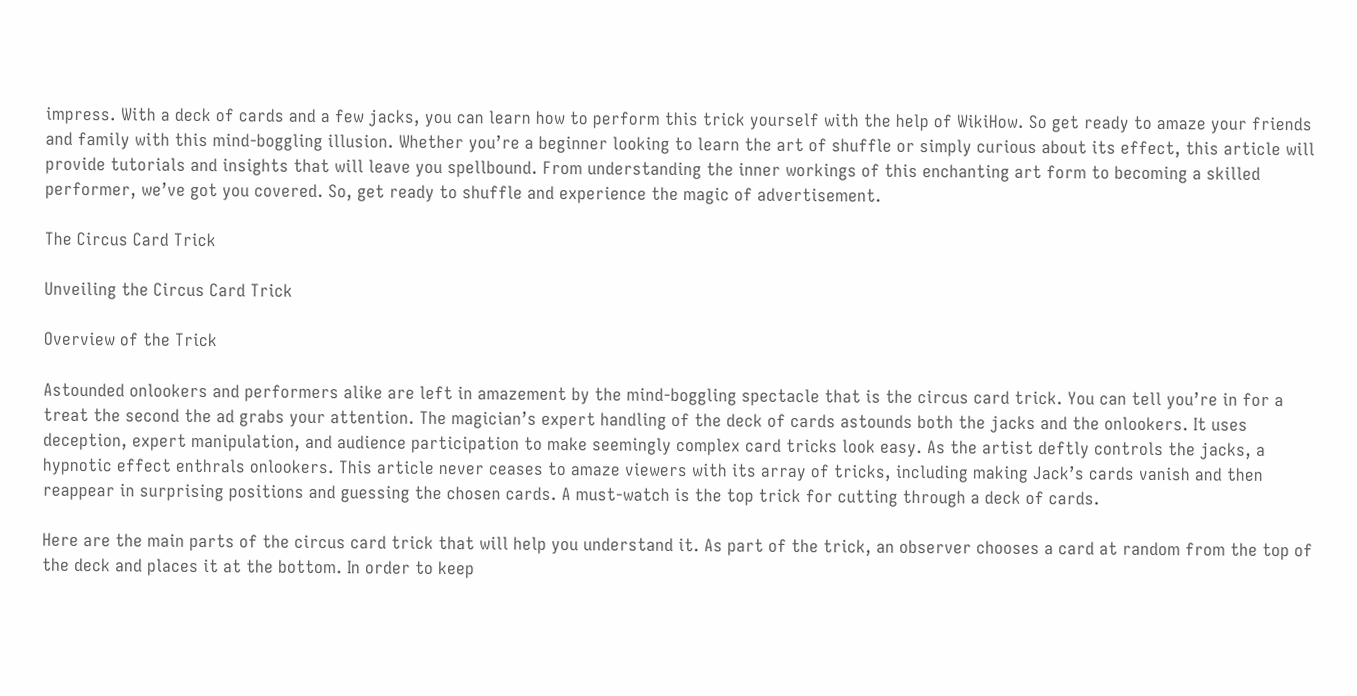impress. With a deck of cards and a few jacks, you can learn how to perform this trick yourself with the help of WikiHow. So get ready to amaze your friends and family with this mind-boggling illusion. Whether you’re a beginner looking to learn the art of shuffle or simply curious about its effect, this article will provide tutorials and insights that will leave you spellbound. From understanding the inner workings of this enchanting art form to becoming a skilled performer, we’ve got you covered. So, get ready to shuffle and experience the magic of advertisement.

The Circus Card Trick

Unveiling the Circus Card Trick

Overview of the Trick

Astounded onlookers and performers alike are left in amazement by the mind-boggling spectacle that is the circus card trick. You can tell you’re in for a treat the second the ad grabs your attention. The magician’s expert handling of the deck of cards astounds both the jacks and the onlookers. It uses deception, expert manipulation, and audience participation to make seemingly complex card tricks look easy. As the artist deftly controls the jacks, a hypnotic effect enthrals onlookers. This article never ceases to amaze viewers with its array of tricks, including making Jack’s cards vanish and then reappear in surprising positions and guessing the chosen cards. A must-watch is the top trick for cutting through a deck of cards.

Here are the main parts of the circus card trick that will help you understand it. As part of the trick, an observer chooses a card at random from the top of the deck and places it at the bottom. In order to keep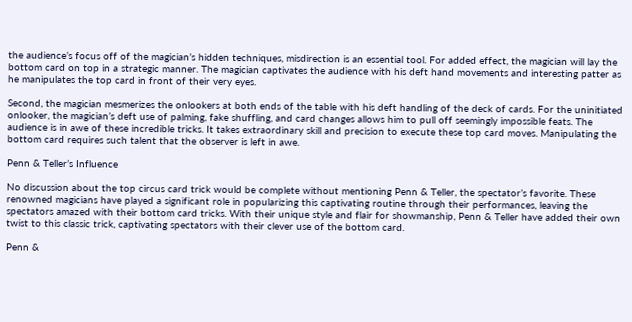the audience’s focus off of the magician’s hidden techniques, misdirection is an essential tool. For added effect, the magician will lay the bottom card on top in a strategic manner. The magician captivates the audience with his deft hand movements and interesting patter as he manipulates the top card in front of their very eyes.

Second, the magician mesmerizes the onlookers at both ends of the table with his deft handling of the deck of cards. For the uninitiated onlooker, the magician’s deft use of palming, fake shuffling, and card changes allows him to pull off seemingly impossible feats. The audience is in awe of these incredible tricks. It takes extraordinary skill and precision to execute these top card moves. Manipulating the bottom card requires such talent that the observer is left in awe.

Penn & Teller’s Influence

No discussion about the top circus card trick would be complete without mentioning Penn & Teller, the spectator’s favorite. These renowned magicians have played a significant role in popularizing this captivating routine through their performances, leaving the spectators amazed with their bottom card tricks. With their unique style and flair for showmanship, Penn & Teller have added their own twist to this classic trick, captivating spectators with their clever use of the bottom card.

Penn &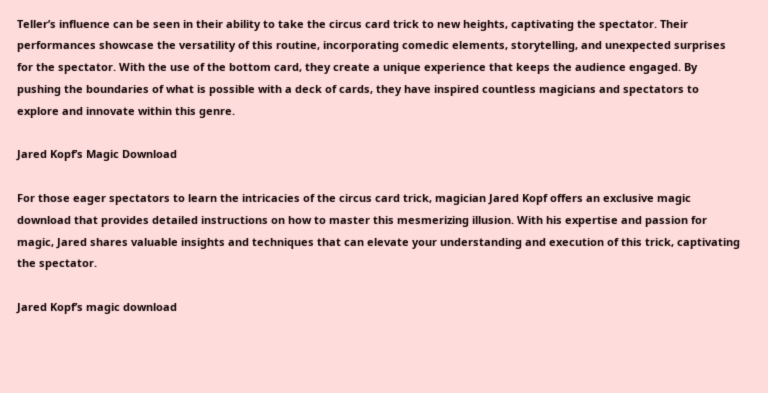Teller’s influence can be seen in their ability to take the circus card trick to new heights, captivating the spectator. Their performances showcase the versatility of this routine, incorporating comedic elements, storytelling, and unexpected surprises for the spectator. With the use of the bottom card, they create a unique experience that keeps the audience engaged. By pushing the boundaries of what is possible with a deck of cards, they have inspired countless magicians and spectators to explore and innovate within this genre.

Jared Kopf’s Magic Download

For those eager spectators to learn the intricacies of the circus card trick, magician Jared Kopf offers an exclusive magic download that provides detailed instructions on how to master this mesmerizing illusion. With his expertise and passion for magic, Jared shares valuable insights and techniques that can elevate your understanding and execution of this trick, captivating the spectator.

Jared Kopf’s magic download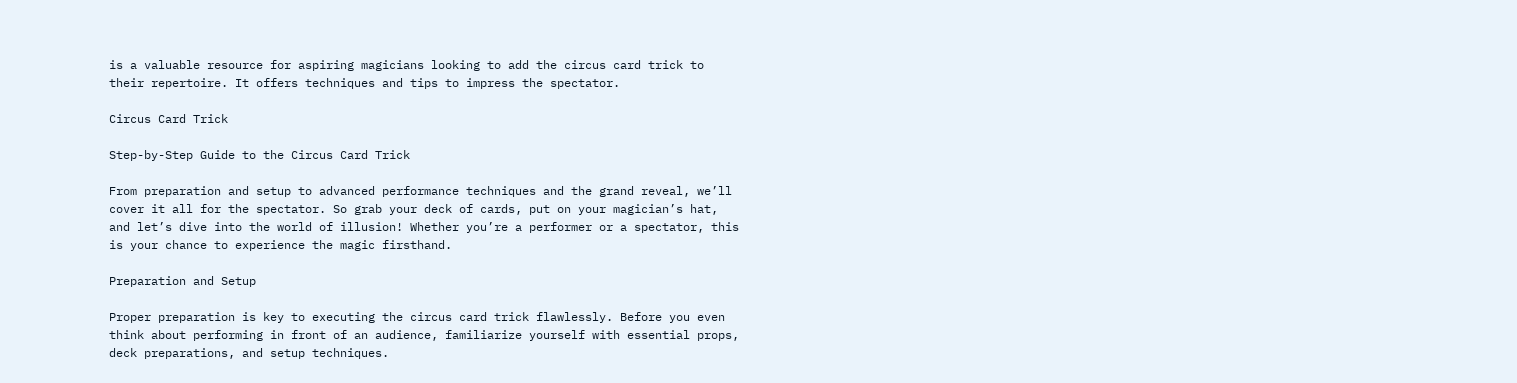is a valuable resource for aspiring magicians looking to add the circus card trick to their repertoire. It offers techniques and tips to impress the spectator.

Circus Card Trick

Step-by-Step Guide to the Circus Card Trick

From preparation and setup to advanced performance techniques and the grand reveal, we’ll cover it all for the spectator. So grab your deck of cards, put on your magician’s hat, and let’s dive into the world of illusion! Whether you’re a performer or a spectator, this is your chance to experience the magic firsthand.

Preparation and Setup

Proper preparation is key to executing the circus card trick flawlessly. Before you even think about performing in front of an audience, familiarize yourself with essential props, deck preparations, and setup techniques.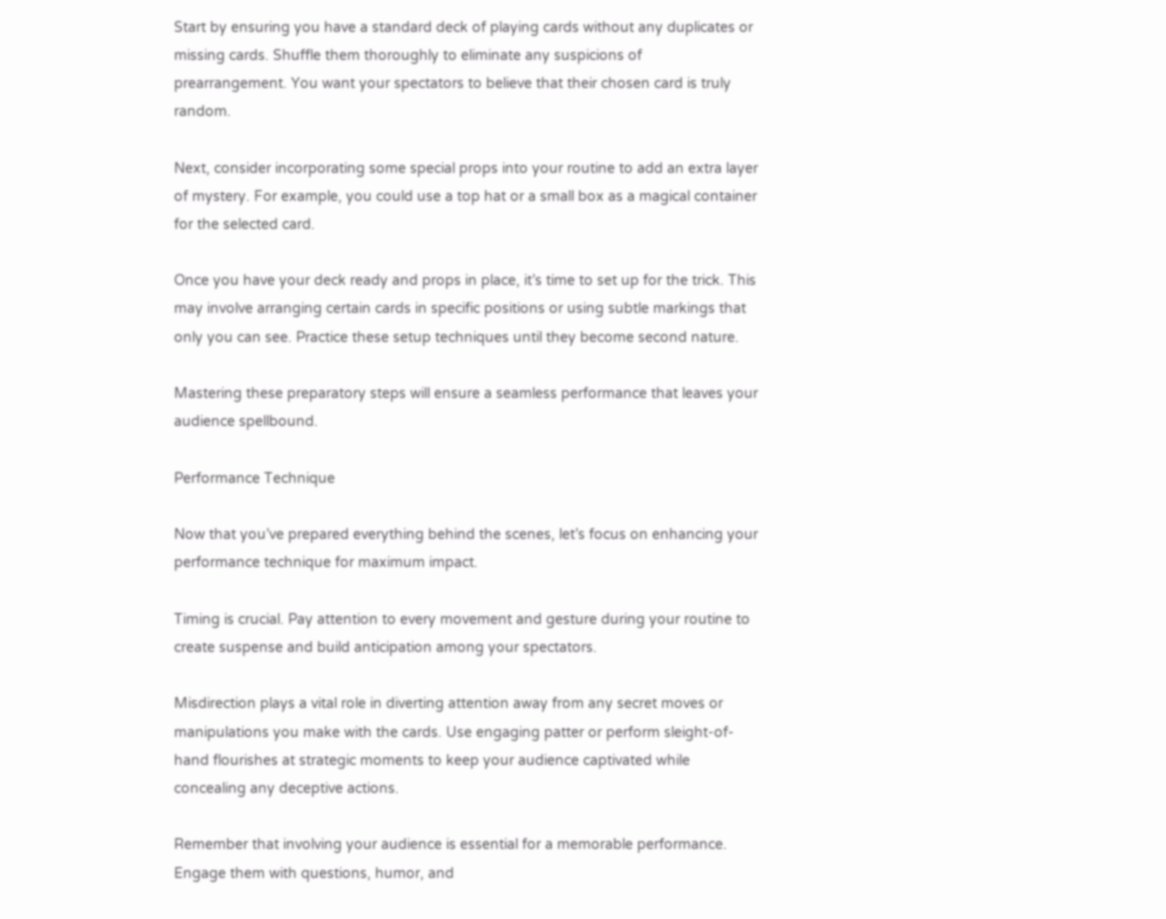Start by ensuring you have a standard deck of playing cards without any duplicates or missing cards. Shuffle them thoroughly to eliminate any suspicions of prearrangement. You want your spectators to believe that their chosen card is truly random.

Next, consider incorporating some special props into your routine to add an extra layer of mystery. For example, you could use a top hat or a small box as a magical container for the selected card.

Once you have your deck ready and props in place, it’s time to set up for the trick. This may involve arranging certain cards in specific positions or using subtle markings that only you can see. Practice these setup techniques until they become second nature.

Mastering these preparatory steps will ensure a seamless performance that leaves your audience spellbound.

Performance Technique

Now that you’ve prepared everything behind the scenes, let’s focus on enhancing your performance technique for maximum impact.

Timing is crucial. Pay attention to every movement and gesture during your routine to create suspense and build anticipation among your spectators.

Misdirection plays a vital role in diverting attention away from any secret moves or manipulations you make with the cards. Use engaging patter or perform sleight-of-hand flourishes at strategic moments to keep your audience captivated while concealing any deceptive actions.

Remember that involving your audience is essential for a memorable performance. Engage them with questions, humor, and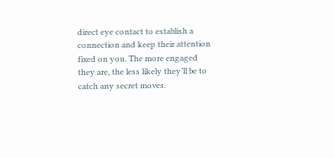direct eye contact to establish a connection and keep their attention fixed on you. The more engaged they are, the less likely they’ll be to catch any secret moves.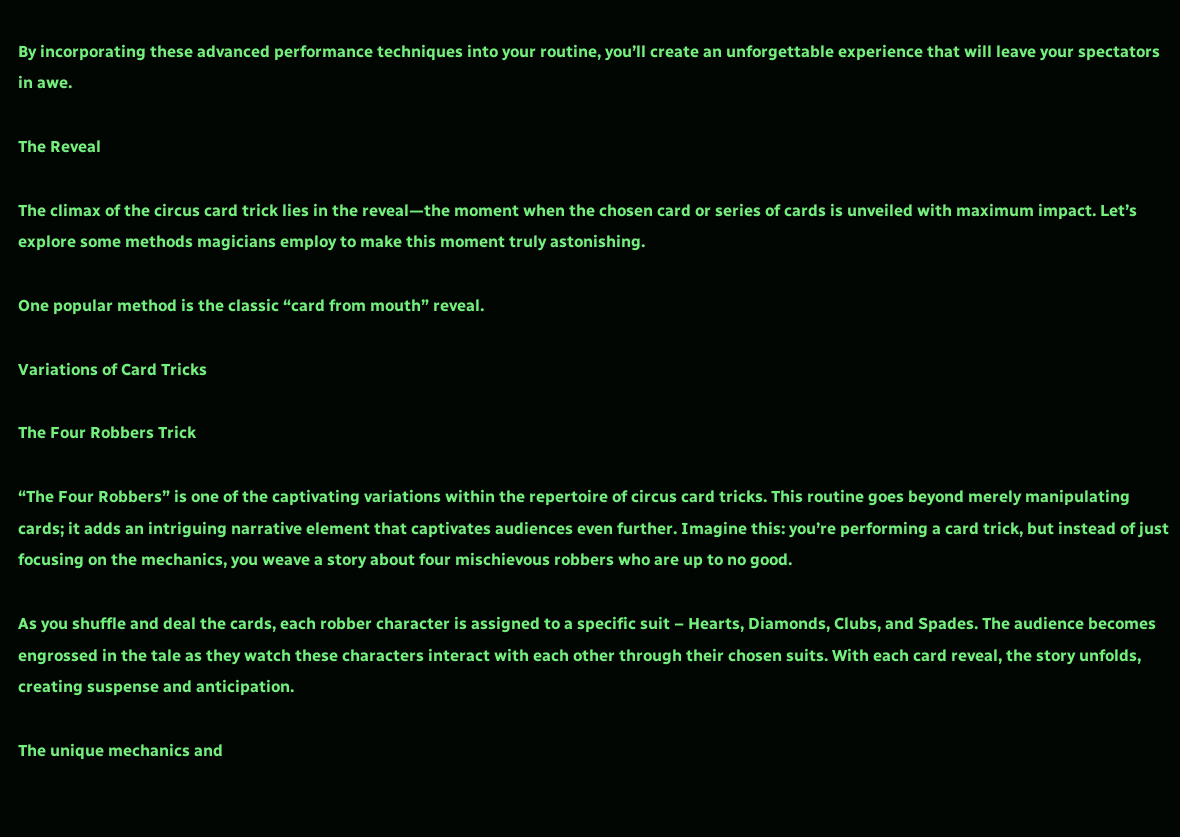By incorporating these advanced performance techniques into your routine, you’ll create an unforgettable experience that will leave your spectators in awe.

The Reveal

The climax of the circus card trick lies in the reveal—the moment when the chosen card or series of cards is unveiled with maximum impact. Let’s explore some methods magicians employ to make this moment truly astonishing.

One popular method is the classic “card from mouth” reveal.

Variations of Card Tricks

The Four Robbers Trick

“The Four Robbers” is one of the captivating variations within the repertoire of circus card tricks. This routine goes beyond merely manipulating cards; it adds an intriguing narrative element that captivates audiences even further. Imagine this: you’re performing a card trick, but instead of just focusing on the mechanics, you weave a story about four mischievous robbers who are up to no good.

As you shuffle and deal the cards, each robber character is assigned to a specific suit – Hearts, Diamonds, Clubs, and Spades. The audience becomes engrossed in the tale as they watch these characters interact with each other through their chosen suits. With each card reveal, the story unfolds, creating suspense and anticipation.

The unique mechanics and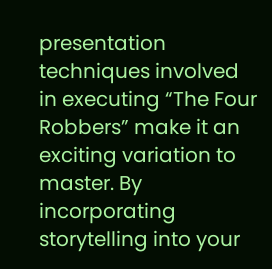presentation techniques involved in executing “The Four Robbers” make it an exciting variation to master. By incorporating storytelling into your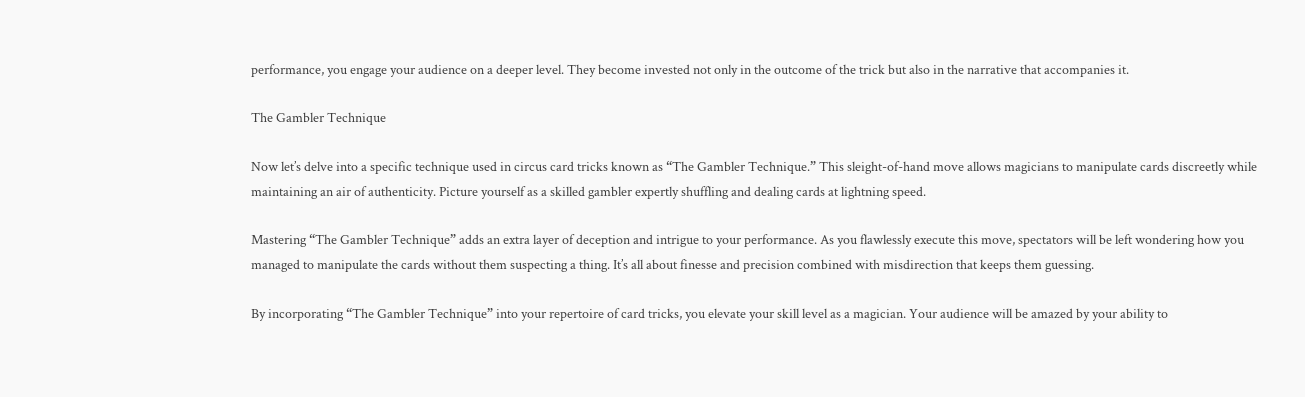performance, you engage your audience on a deeper level. They become invested not only in the outcome of the trick but also in the narrative that accompanies it.

The Gambler Technique

Now let’s delve into a specific technique used in circus card tricks known as “The Gambler Technique.” This sleight-of-hand move allows magicians to manipulate cards discreetly while maintaining an air of authenticity. Picture yourself as a skilled gambler expertly shuffling and dealing cards at lightning speed.

Mastering “The Gambler Technique” adds an extra layer of deception and intrigue to your performance. As you flawlessly execute this move, spectators will be left wondering how you managed to manipulate the cards without them suspecting a thing. It’s all about finesse and precision combined with misdirection that keeps them guessing.

By incorporating “The Gambler Technique” into your repertoire of card tricks, you elevate your skill level as a magician. Your audience will be amazed by your ability to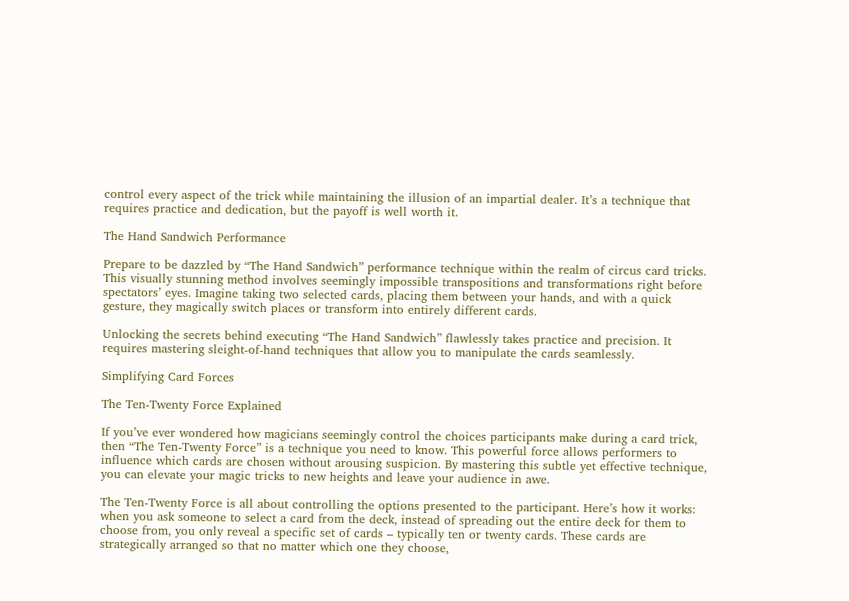control every aspect of the trick while maintaining the illusion of an impartial dealer. It’s a technique that requires practice and dedication, but the payoff is well worth it.

The Hand Sandwich Performance

Prepare to be dazzled by “The Hand Sandwich” performance technique within the realm of circus card tricks. This visually stunning method involves seemingly impossible transpositions and transformations right before spectators’ eyes. Imagine taking two selected cards, placing them between your hands, and with a quick gesture, they magically switch places or transform into entirely different cards.

Unlocking the secrets behind executing “The Hand Sandwich” flawlessly takes practice and precision. It requires mastering sleight-of-hand techniques that allow you to manipulate the cards seamlessly.

Simplifying Card Forces

The Ten-Twenty Force Explained

If you’ve ever wondered how magicians seemingly control the choices participants make during a card trick, then “The Ten-Twenty Force” is a technique you need to know. This powerful force allows performers to influence which cards are chosen without arousing suspicion. By mastering this subtle yet effective technique, you can elevate your magic tricks to new heights and leave your audience in awe.

The Ten-Twenty Force is all about controlling the options presented to the participant. Here’s how it works: when you ask someone to select a card from the deck, instead of spreading out the entire deck for them to choose from, you only reveal a specific set of cards – typically ten or twenty cards. These cards are strategically arranged so that no matter which one they choose,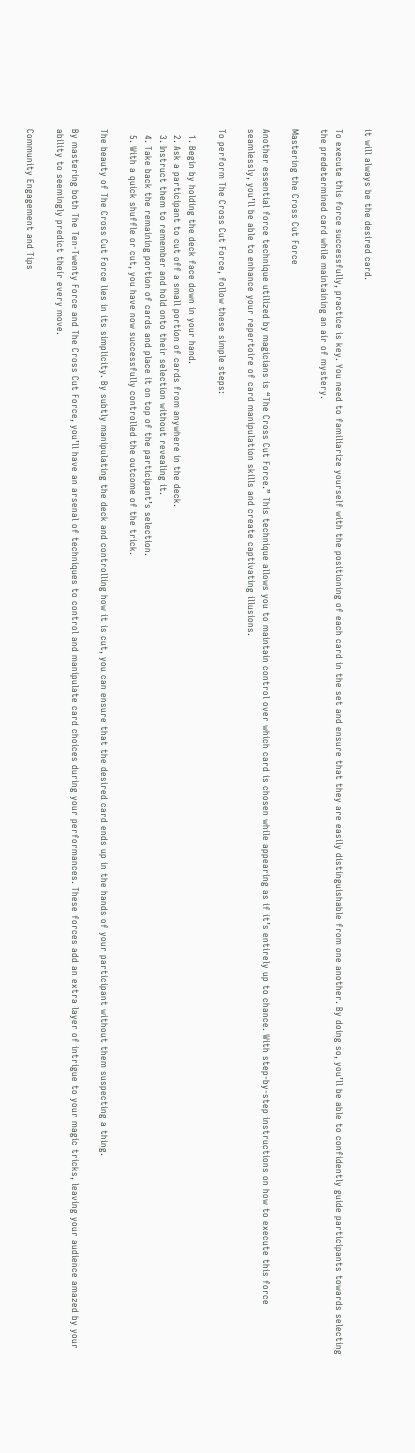it will always be the desired card.

To execute this force successfully, practice is key. You need to familiarize yourself with the positioning of each card in the set and ensure that they are easily distinguishable from one another. By doing so, you’ll be able to confidently guide participants towards selecting the predetermined card while maintaining an air of mystery.

Mastering the Cross Cut Force

Another essential force technique utilized by magicians is “The Cross Cut Force.” This technique allows you to maintain control over which card is chosen while appearing as if it’s entirely up to chance. With step-by-step instructions on how to execute this force seamlessly, you’ll be able to enhance your repertoire of card manipulation skills and create captivating illusions.

To perform The Cross Cut Force, follow these simple steps:

  1. Begin by holding the deck face down in your hand.
  2. Ask a participant to cut off a small portion of cards from anywhere in the deck.
  3. Instruct them to remember and hold onto their selection without revealing it.
  4. Take back the remaining portion of cards and place it on top of the participant’s selection.
  5. With a quick shuffle or cut, you have now successfully controlled the outcome of the trick.

The beauty of The Cross Cut Force lies in its simplicity. By subtly manipulating the deck and controlling how it is cut, you can ensure that the desired card ends up in the hands of your participant without them suspecting a thing.

By mastering both The Ten-Twenty Force and The Cross Cut Force, you’ll have an arsenal of techniques to control and manipulate card choices during your performances. These forces add an extra layer of intrigue to your magic tricks, leaving your audience amazed by your ability to seemingly predict their every move.

Community Engagement and Tips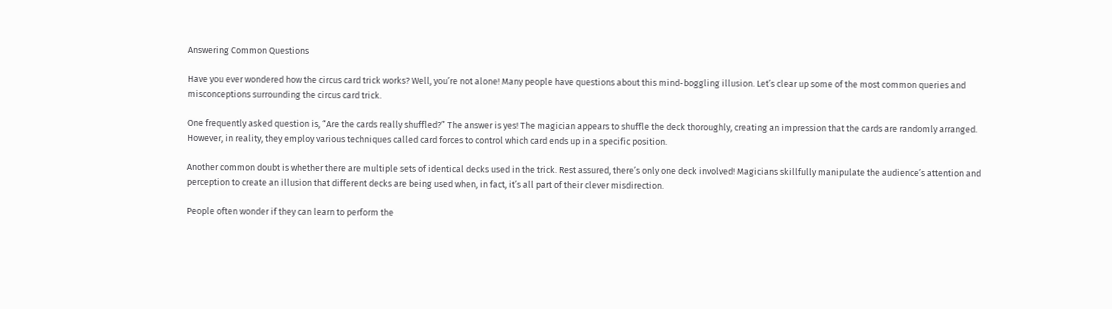Answering Common Questions

Have you ever wondered how the circus card trick works? Well, you’re not alone! Many people have questions about this mind-boggling illusion. Let’s clear up some of the most common queries and misconceptions surrounding the circus card trick.

One frequently asked question is, “Are the cards really shuffled?” The answer is yes! The magician appears to shuffle the deck thoroughly, creating an impression that the cards are randomly arranged. However, in reality, they employ various techniques called card forces to control which card ends up in a specific position.

Another common doubt is whether there are multiple sets of identical decks used in the trick. Rest assured, there’s only one deck involved! Magicians skillfully manipulate the audience’s attention and perception to create an illusion that different decks are being used when, in fact, it’s all part of their clever misdirection.

People often wonder if they can learn to perform the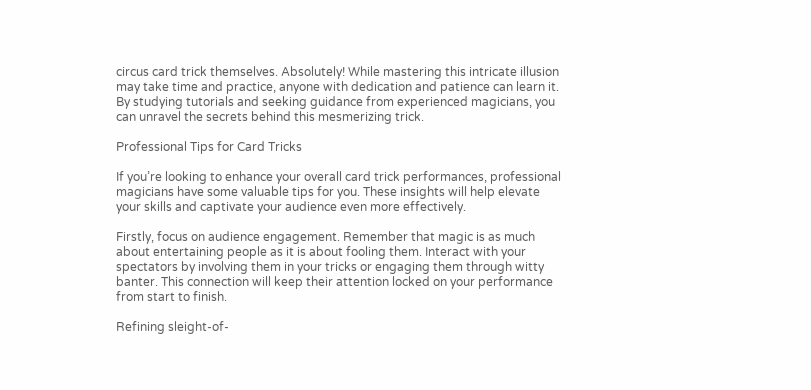circus card trick themselves. Absolutely! While mastering this intricate illusion may take time and practice, anyone with dedication and patience can learn it. By studying tutorials and seeking guidance from experienced magicians, you can unravel the secrets behind this mesmerizing trick.

Professional Tips for Card Tricks

If you’re looking to enhance your overall card trick performances, professional magicians have some valuable tips for you. These insights will help elevate your skills and captivate your audience even more effectively.

Firstly, focus on audience engagement. Remember that magic is as much about entertaining people as it is about fooling them. Interact with your spectators by involving them in your tricks or engaging them through witty banter. This connection will keep their attention locked on your performance from start to finish.

Refining sleight-of-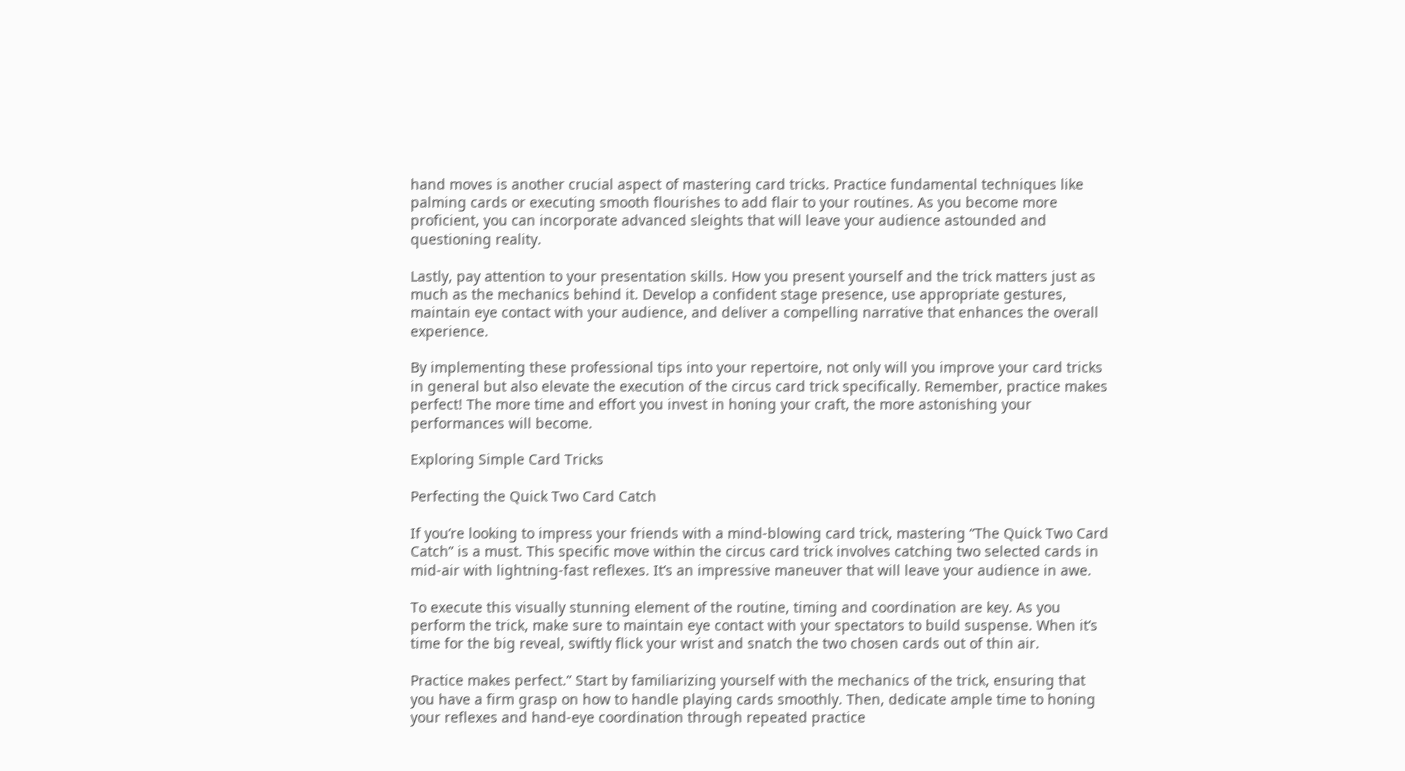hand moves is another crucial aspect of mastering card tricks. Practice fundamental techniques like palming cards or executing smooth flourishes to add flair to your routines. As you become more proficient, you can incorporate advanced sleights that will leave your audience astounded and questioning reality.

Lastly, pay attention to your presentation skills. How you present yourself and the trick matters just as much as the mechanics behind it. Develop a confident stage presence, use appropriate gestures, maintain eye contact with your audience, and deliver a compelling narrative that enhances the overall experience.

By implementing these professional tips into your repertoire, not only will you improve your card tricks in general but also elevate the execution of the circus card trick specifically. Remember, practice makes perfect! The more time and effort you invest in honing your craft, the more astonishing your performances will become.

Exploring Simple Card Tricks

Perfecting the Quick Two Card Catch

If you’re looking to impress your friends with a mind-blowing card trick, mastering “The Quick Two Card Catch” is a must. This specific move within the circus card trick involves catching two selected cards in mid-air with lightning-fast reflexes. It’s an impressive maneuver that will leave your audience in awe.

To execute this visually stunning element of the routine, timing and coordination are key. As you perform the trick, make sure to maintain eye contact with your spectators to build suspense. When it’s time for the big reveal, swiftly flick your wrist and snatch the two chosen cards out of thin air.

Practice makes perfect.” Start by familiarizing yourself with the mechanics of the trick, ensuring that you have a firm grasp on how to handle playing cards smoothly. Then, dedicate ample time to honing your reflexes and hand-eye coordination through repeated practice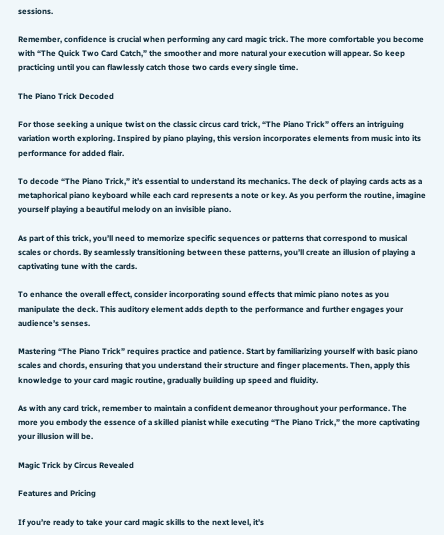sessions.

Remember, confidence is crucial when performing any card magic trick. The more comfortable you become with “The Quick Two Card Catch,” the smoother and more natural your execution will appear. So keep practicing until you can flawlessly catch those two cards every single time.

The Piano Trick Decoded

For those seeking a unique twist on the classic circus card trick, “The Piano Trick” offers an intriguing variation worth exploring. Inspired by piano playing, this version incorporates elements from music into its performance for added flair.

To decode “The Piano Trick,” it’s essential to understand its mechanics. The deck of playing cards acts as a metaphorical piano keyboard while each card represents a note or key. As you perform the routine, imagine yourself playing a beautiful melody on an invisible piano.

As part of this trick, you’ll need to memorize specific sequences or patterns that correspond to musical scales or chords. By seamlessly transitioning between these patterns, you’ll create an illusion of playing a captivating tune with the cards.

To enhance the overall effect, consider incorporating sound effects that mimic piano notes as you manipulate the deck. This auditory element adds depth to the performance and further engages your audience’s senses.

Mastering “The Piano Trick” requires practice and patience. Start by familiarizing yourself with basic piano scales and chords, ensuring that you understand their structure and finger placements. Then, apply this knowledge to your card magic routine, gradually building up speed and fluidity.

As with any card trick, remember to maintain a confident demeanor throughout your performance. The more you embody the essence of a skilled pianist while executing “The Piano Trick,” the more captivating your illusion will be.

Magic Trick by Circus Revealed

Features and Pricing

If you’re ready to take your card magic skills to the next level, it’s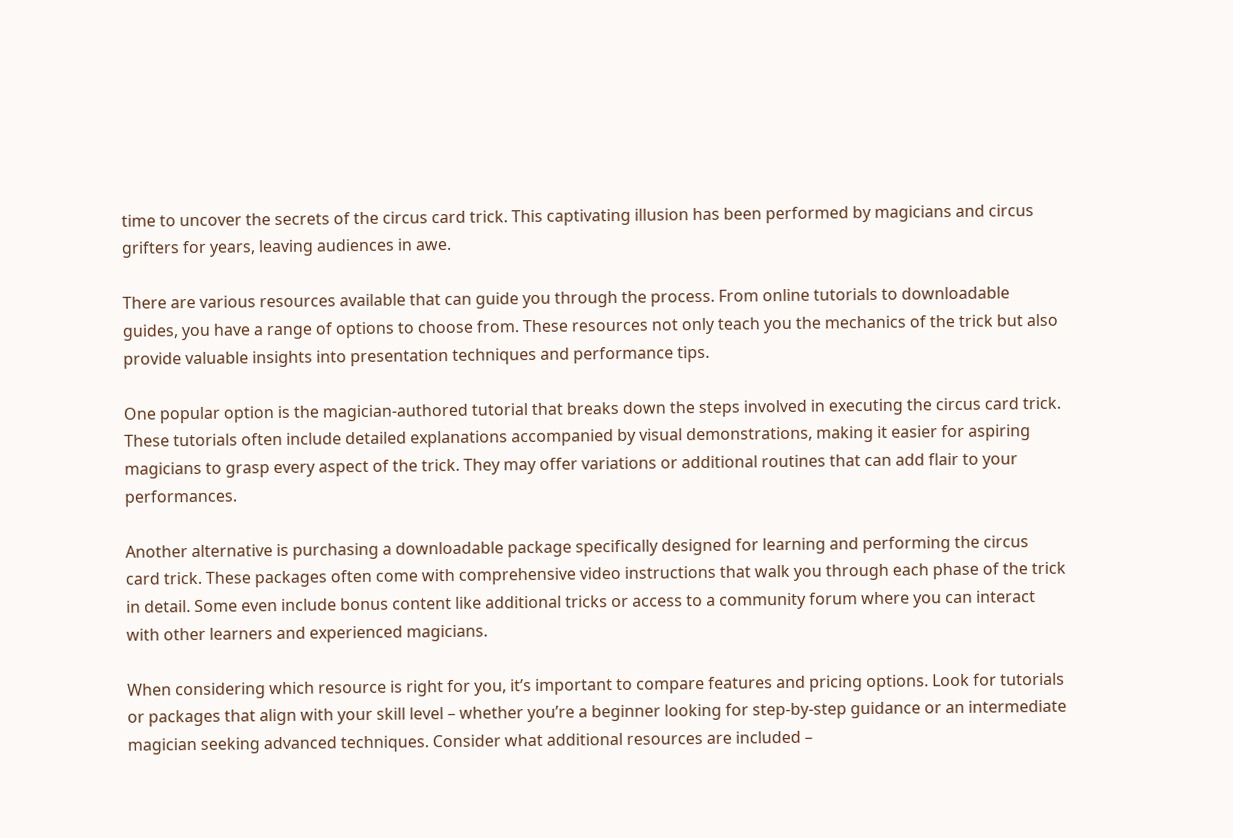time to uncover the secrets of the circus card trick. This captivating illusion has been performed by magicians and circus grifters for years, leaving audiences in awe.

There are various resources available that can guide you through the process. From online tutorials to downloadable guides, you have a range of options to choose from. These resources not only teach you the mechanics of the trick but also provide valuable insights into presentation techniques and performance tips.

One popular option is the magician-authored tutorial that breaks down the steps involved in executing the circus card trick. These tutorials often include detailed explanations accompanied by visual demonstrations, making it easier for aspiring magicians to grasp every aspect of the trick. They may offer variations or additional routines that can add flair to your performances.

Another alternative is purchasing a downloadable package specifically designed for learning and performing the circus card trick. These packages often come with comprehensive video instructions that walk you through each phase of the trick in detail. Some even include bonus content like additional tricks or access to a community forum where you can interact with other learners and experienced magicians.

When considering which resource is right for you, it’s important to compare features and pricing options. Look for tutorials or packages that align with your skill level – whether you’re a beginner looking for step-by-step guidance or an intermediate magician seeking advanced techniques. Consider what additional resources are included –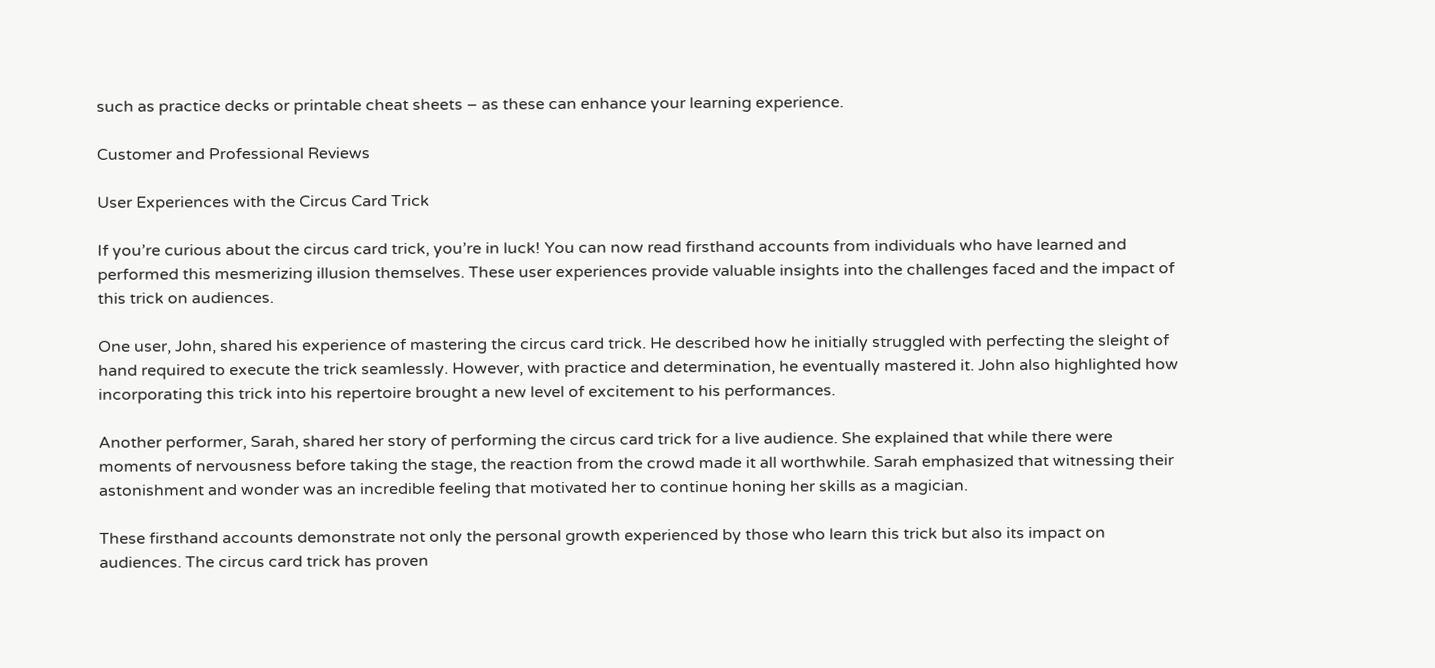such as practice decks or printable cheat sheets – as these can enhance your learning experience.

Customer and Professional Reviews

User Experiences with the Circus Card Trick

If you’re curious about the circus card trick, you’re in luck! You can now read firsthand accounts from individuals who have learned and performed this mesmerizing illusion themselves. These user experiences provide valuable insights into the challenges faced and the impact of this trick on audiences.

One user, John, shared his experience of mastering the circus card trick. He described how he initially struggled with perfecting the sleight of hand required to execute the trick seamlessly. However, with practice and determination, he eventually mastered it. John also highlighted how incorporating this trick into his repertoire brought a new level of excitement to his performances.

Another performer, Sarah, shared her story of performing the circus card trick for a live audience. She explained that while there were moments of nervousness before taking the stage, the reaction from the crowd made it all worthwhile. Sarah emphasized that witnessing their astonishment and wonder was an incredible feeling that motivated her to continue honing her skills as a magician.

These firsthand accounts demonstrate not only the personal growth experienced by those who learn this trick but also its impact on audiences. The circus card trick has proven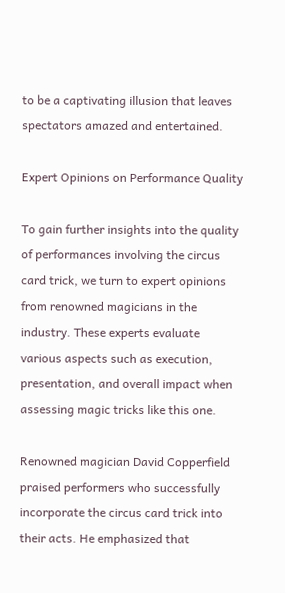to be a captivating illusion that leaves spectators amazed and entertained.

Expert Opinions on Performance Quality

To gain further insights into the quality of performances involving the circus card trick, we turn to expert opinions from renowned magicians in the industry. These experts evaluate various aspects such as execution, presentation, and overall impact when assessing magic tricks like this one.

Renowned magician David Copperfield praised performers who successfully incorporate the circus card trick into their acts. He emphasized that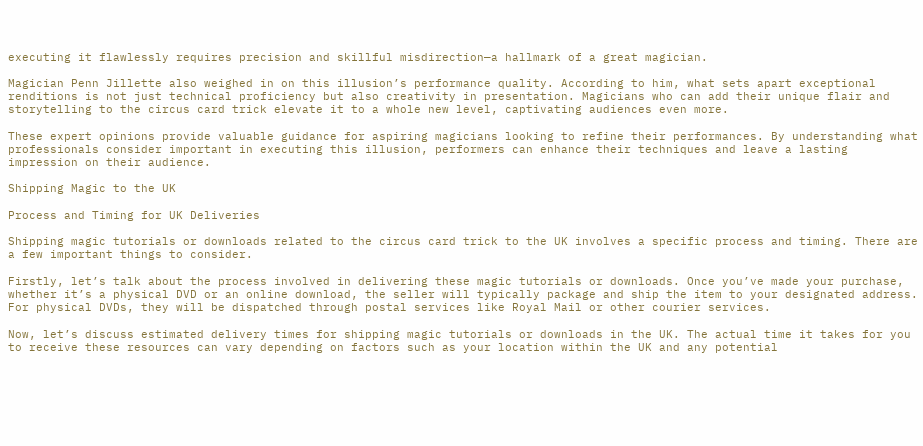executing it flawlessly requires precision and skillful misdirection—a hallmark of a great magician.

Magician Penn Jillette also weighed in on this illusion’s performance quality. According to him, what sets apart exceptional renditions is not just technical proficiency but also creativity in presentation. Magicians who can add their unique flair and storytelling to the circus card trick elevate it to a whole new level, captivating audiences even more.

These expert opinions provide valuable guidance for aspiring magicians looking to refine their performances. By understanding what professionals consider important in executing this illusion, performers can enhance their techniques and leave a lasting impression on their audience.

Shipping Magic to the UK

Process and Timing for UK Deliveries

Shipping magic tutorials or downloads related to the circus card trick to the UK involves a specific process and timing. There are a few important things to consider.

Firstly, let’s talk about the process involved in delivering these magic tutorials or downloads. Once you’ve made your purchase, whether it’s a physical DVD or an online download, the seller will typically package and ship the item to your designated address. For physical DVDs, they will be dispatched through postal services like Royal Mail or other courier services.

Now, let’s discuss estimated delivery times for shipping magic tutorials or downloads in the UK. The actual time it takes for you to receive these resources can vary depending on factors such as your location within the UK and any potential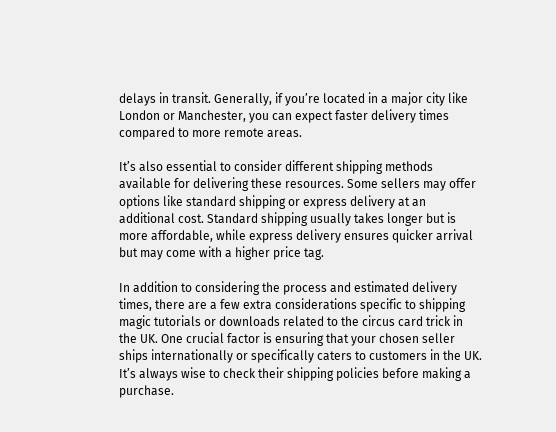delays in transit. Generally, if you’re located in a major city like London or Manchester, you can expect faster delivery times compared to more remote areas.

It’s also essential to consider different shipping methods available for delivering these resources. Some sellers may offer options like standard shipping or express delivery at an additional cost. Standard shipping usually takes longer but is more affordable, while express delivery ensures quicker arrival but may come with a higher price tag.

In addition to considering the process and estimated delivery times, there are a few extra considerations specific to shipping magic tutorials or downloads related to the circus card trick in the UK. One crucial factor is ensuring that your chosen seller ships internationally or specifically caters to customers in the UK. It’s always wise to check their shipping policies before making a purchase.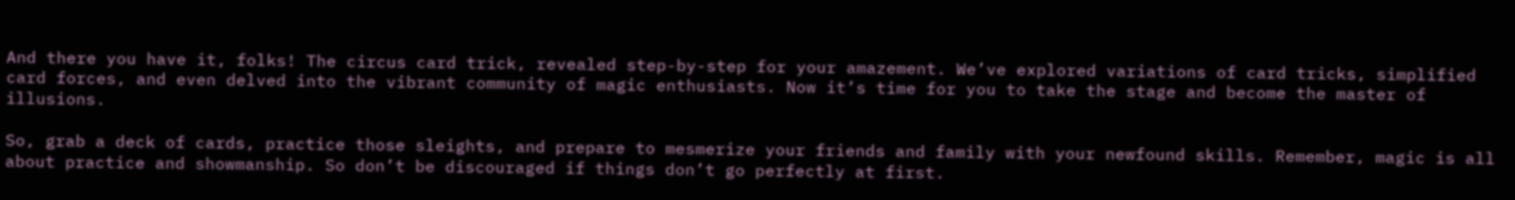And there you have it, folks! The circus card trick, revealed step-by-step for your amazement. We’ve explored variations of card tricks, simplified card forces, and even delved into the vibrant community of magic enthusiasts. Now it’s time for you to take the stage and become the master of illusions.

So, grab a deck of cards, practice those sleights, and prepare to mesmerize your friends and family with your newfound skills. Remember, magic is all about practice and showmanship. So don’t be discouraged if things don’t go perfectly at first.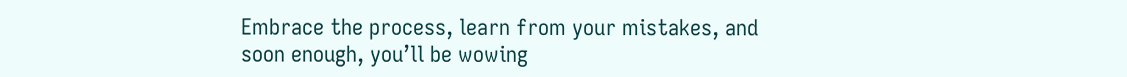Embrace the process, learn from your mistakes, and soon enough, you’ll be wowing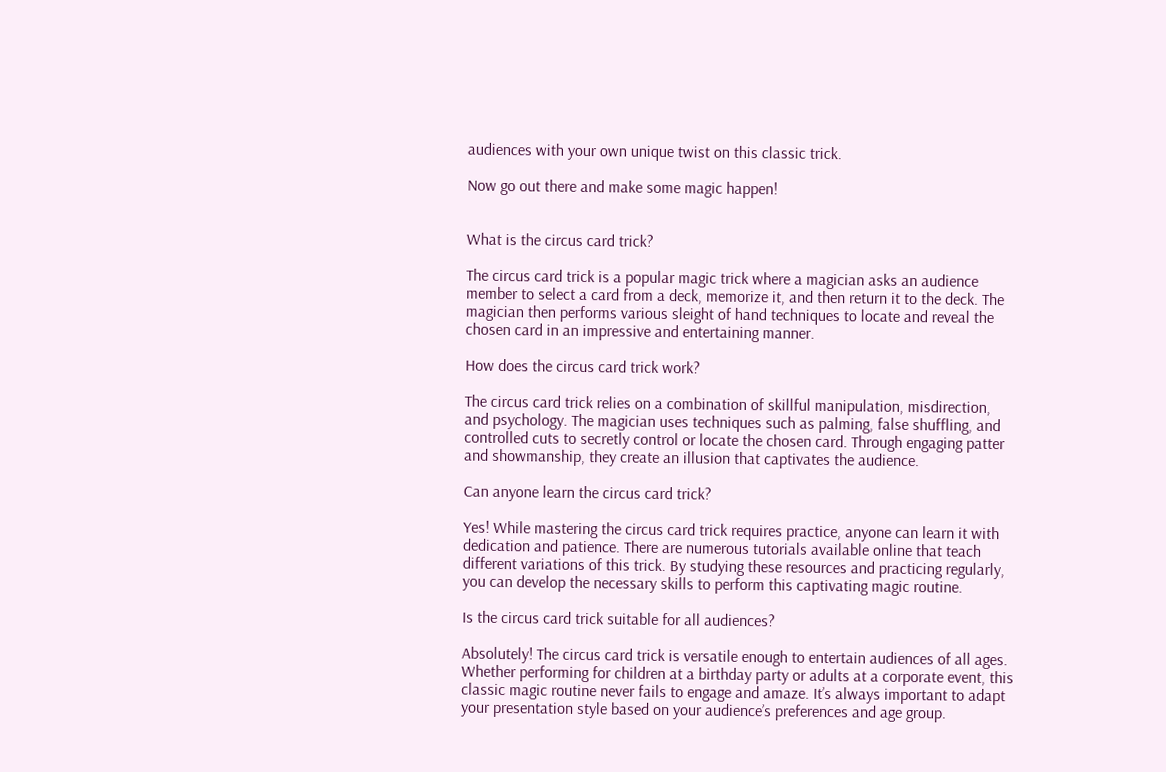audiences with your own unique twist on this classic trick.

Now go out there and make some magic happen!


What is the circus card trick?

The circus card trick is a popular magic trick where a magician asks an audience member to select a card from a deck, memorize it, and then return it to the deck. The magician then performs various sleight of hand techniques to locate and reveal the chosen card in an impressive and entertaining manner.

How does the circus card trick work?

The circus card trick relies on a combination of skillful manipulation, misdirection, and psychology. The magician uses techniques such as palming, false shuffling, and controlled cuts to secretly control or locate the chosen card. Through engaging patter and showmanship, they create an illusion that captivates the audience.

Can anyone learn the circus card trick?

Yes! While mastering the circus card trick requires practice, anyone can learn it with dedication and patience. There are numerous tutorials available online that teach different variations of this trick. By studying these resources and practicing regularly, you can develop the necessary skills to perform this captivating magic routine.

Is the circus card trick suitable for all audiences?

Absolutely! The circus card trick is versatile enough to entertain audiences of all ages. Whether performing for children at a birthday party or adults at a corporate event, this classic magic routine never fails to engage and amaze. It’s always important to adapt your presentation style based on your audience’s preferences and age group.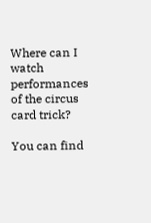Where can I watch performances of the circus card trick?

You can find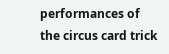performances of the circus card trick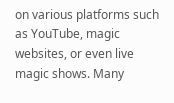on various platforms such as YouTube, magic websites, or even live magic shows. Many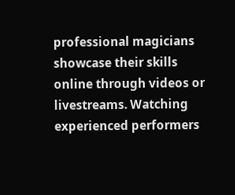professional magicians showcase their skills online through videos or livestreams. Watching experienced performers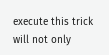execute this trick will not only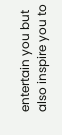entertain you but also inspire you to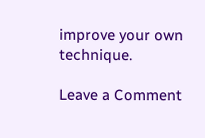improve your own technique.

Leave a Comment